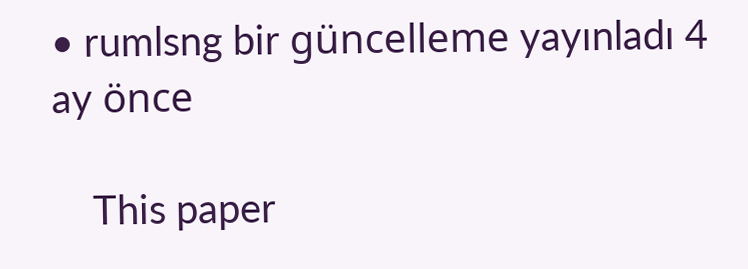• rumlsng bir güncelleme yayınladı 4 ay önce

    This paper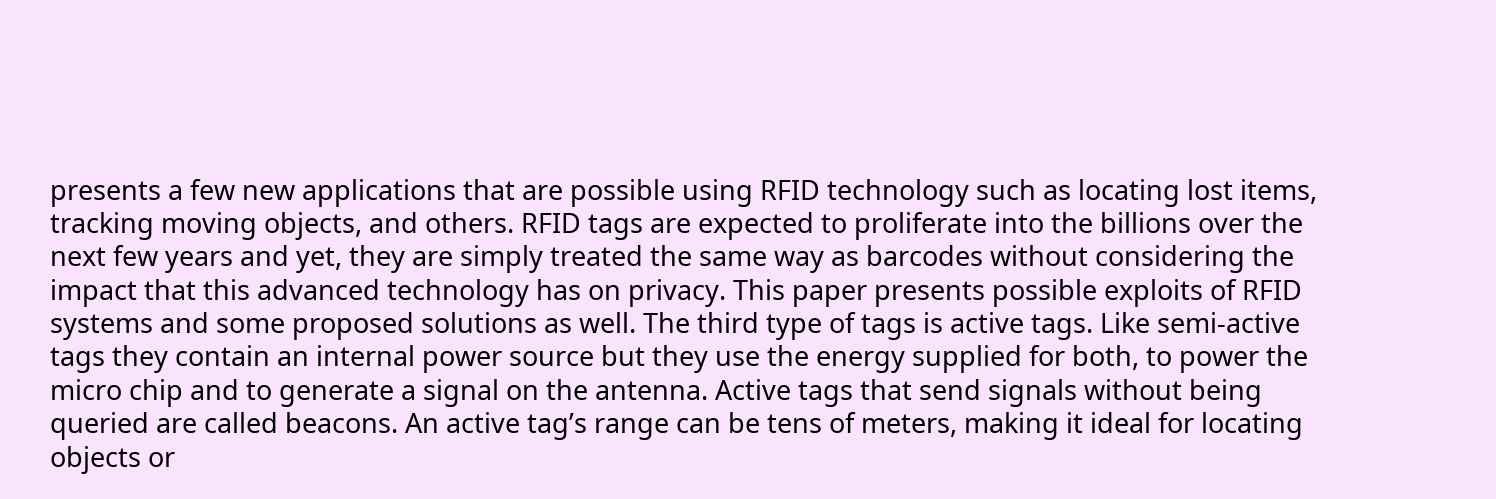presents a few new applications that are possible using RFID technology such as locating lost items, tracking moving objects, and others. RFID tags are expected to proliferate into the billions over the next few years and yet, they are simply treated the same way as barcodes without considering the impact that this advanced technology has on privacy. This paper presents possible exploits of RFID systems and some proposed solutions as well. The third type of tags is active tags. Like semi-active tags they contain an internal power source but they use the energy supplied for both, to power the micro chip and to generate a signal on the antenna. Active tags that send signals without being queried are called beacons. An active tag’s range can be tens of meters, making it ideal for locating objects or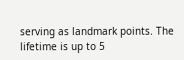serving as landmark points. The lifetime is up to 5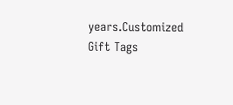years.Customized Gift Tags